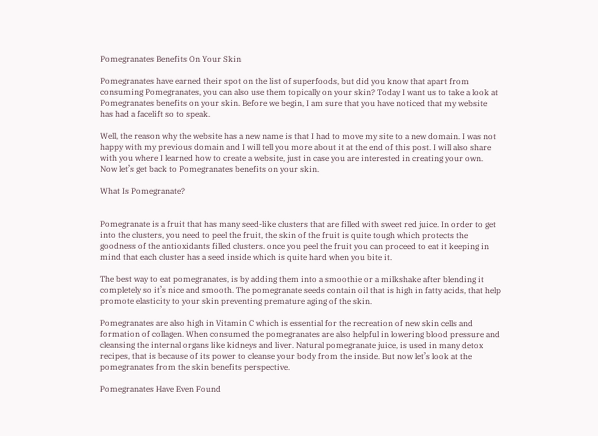Pomegranates Benefits On Your Skin

Pomegranates have earned their spot on the list of superfoods, but did you know that apart from consuming Pomegranates, you can also use them topically on your skin? Today I want us to take a look at Pomegranates benefits on your skin. Before we begin, I am sure that you have noticed that my website has had a facelift so to speak.

Well, the reason why the website has a new name is that I had to move my site to a new domain. I was not happy with my previous domain and I will tell you more about it at the end of this post. I will also share with you where I learned how to create a website, just in case you are interested in creating your own. Now let’s get back to Pomegranates benefits on your skin.

What Is Pomegranate?


Pomegranate is a fruit that has many seed-like clusters that are filled with sweet red juice. In order to get into the clusters, you need to peel the fruit, the skin of the fruit is quite tough which protects the goodness of the antioxidants filled clusters. once you peel the fruit you can proceed to eat it keeping in mind that each cluster has a seed inside which is quite hard when you bite it.

The best way to eat pomegranates, is by adding them into a smoothie or a milkshake after blending it completely so it’s nice and smooth. The pomegranate seeds contain oil that is high in fatty acids, that help promote elasticity to your skin preventing premature aging of the skin.

Pomegranates are also high in Vitamin C which is essential for the recreation of new skin cells and formation of collagen. When consumed the pomegranates are also helpful in lowering blood pressure and cleansing the internal organs like kidneys and liver. Natural pomegranate juice, is used in many detox recipes, that is because of its power to cleanse your body from the inside. But now let’s look at the pomegranates from the skin benefits perspective.

Pomegranates Have Even Found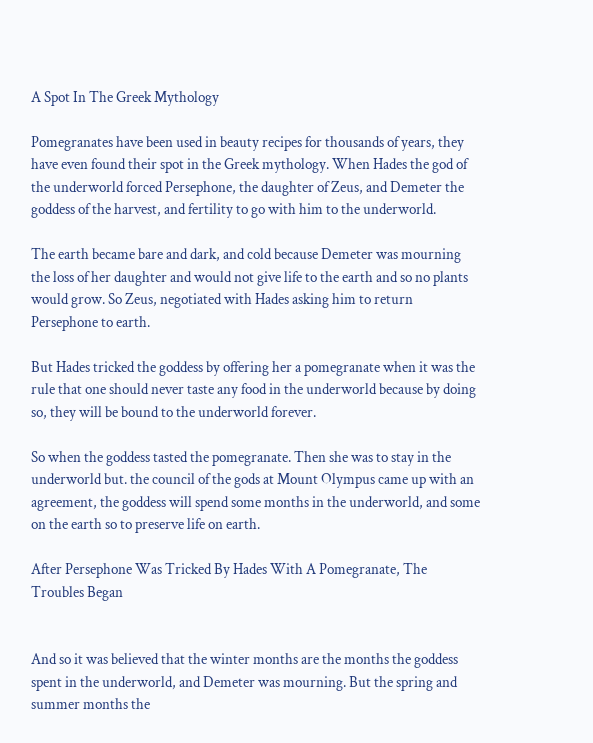A Spot In The Greek Mythology

Pomegranates have been used in beauty recipes for thousands of years, they have even found their spot in the Greek mythology. When Hades the god of the underworld forced Persephone, the daughter of Zeus, and Demeter the goddess of the harvest, and fertility to go with him to the underworld.

The earth became bare and dark, and cold because Demeter was mourning the loss of her daughter and would not give life to the earth and so no plants would grow. So Zeus, negotiated with Hades asking him to return Persephone to earth.

But Hades tricked the goddess by offering her a pomegranate when it was the rule that one should never taste any food in the underworld because by doing so, they will be bound to the underworld forever.

So when the goddess tasted the pomegranate. Then she was to stay in the underworld but. the council of the gods at Mount Olympus came up with an agreement, the goddess will spend some months in the underworld, and some on the earth so to preserve life on earth.

After Persephone Was Tricked By Hades With A Pomegranate, The Troubles Began


And so it was believed that the winter months are the months the goddess spent in the underworld, and Demeter was mourning. But the spring and summer months the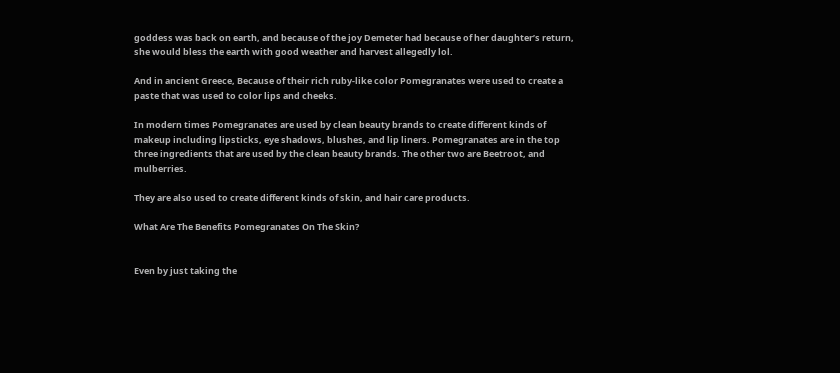goddess was back on earth, and because of the joy Demeter had because of her daughter’s return, she would bless the earth with good weather and harvest allegedly lol.

And in ancient Greece, Because of their rich ruby-like color Pomegranates were used to create a paste that was used to color lips and cheeks.

In modern times Pomegranates are used by clean beauty brands to create different kinds of makeup including lipsticks, eye shadows, blushes, and lip liners. Pomegranates are in the top three ingredients that are used by the clean beauty brands. The other two are Beetroot, and mulberries.

They are also used to create different kinds of skin, and hair care products.

What Are The Benefits Pomegranates On The Skin?


Even by just taking the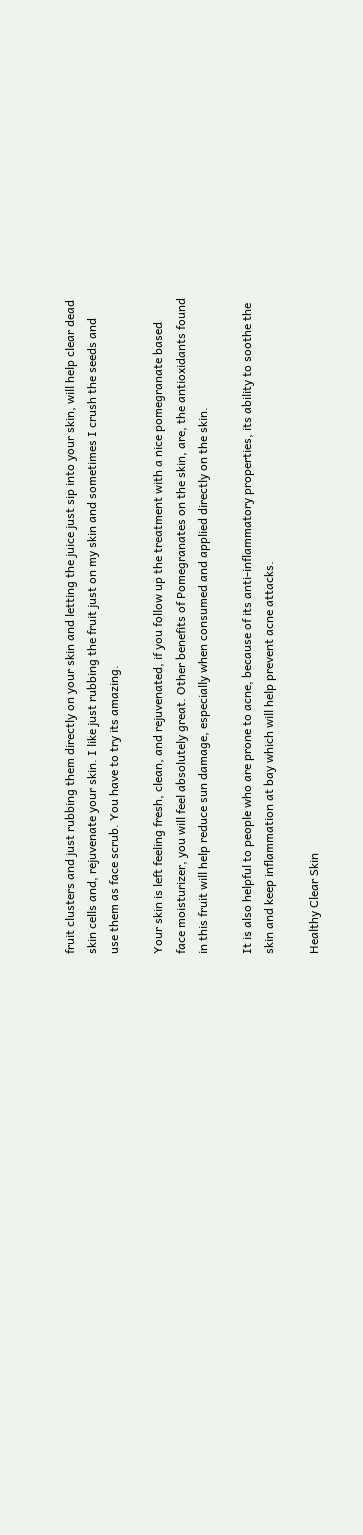fruit clusters and just rubbing them directly on your skin and letting the juice just sip into your skin, will help clear dead skin cells and, rejuvenate your skin. I like just rubbing the fruit just on my skin and sometimes I crush the seeds and use them as face scrub. You have to try its amazing.

Your skin is left feeling fresh, clean, and rejuvenated, if you follow up the treatment with a nice pomegranate based face moisturizer, you will feel absolutely great. Other benefits of Pomegranates on the skin, are, the antioxidants found in this fruit will help reduce sun damage, especially when consumed and applied directly on the skin.

It is also helpful to people who are prone to acne, because of its anti-inflammatory properties, its ability to soothe the skin and keep inflammation at bay which will help prevent acne attacks.

Healthy Clear Skin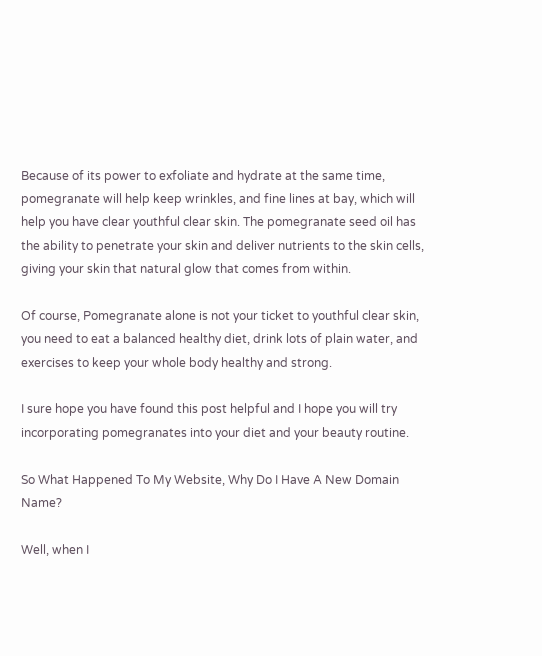Because of its power to exfoliate and hydrate at the same time, pomegranate will help keep wrinkles, and fine lines at bay, which will help you have clear youthful clear skin. The pomegranate seed oil has the ability to penetrate your skin and deliver nutrients to the skin cells, giving your skin that natural glow that comes from within.

Of course, Pomegranate alone is not your ticket to youthful clear skin, you need to eat a balanced healthy diet, drink lots of plain water, and exercises to keep your whole body healthy and strong.

I sure hope you have found this post helpful and I hope you will try incorporating pomegranates into your diet and your beauty routine.

So What Happened To My Website, Why Do I Have A New Domain Name?

Well, when I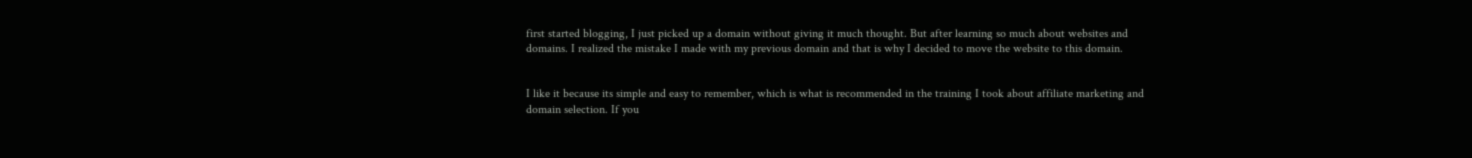first started blogging, I just picked up a domain without giving it much thought. But after learning so much about websites and domains. I realized the mistake I made with my previous domain and that is why I decided to move the website to this domain.


I like it because its simple and easy to remember, which is what is recommended in the training I took about affiliate marketing and domain selection. If you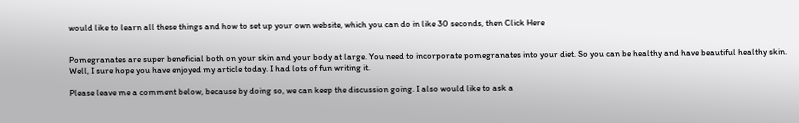would like to learn all these things and how to set up your own website, which you can do in like 30 seconds, then Click Here


Pomegranates are super beneficial both on your skin and your body at large. You need to incorporate pomegranates into your diet. So you can be healthy and have beautiful healthy skin. Well, I sure hope you have enjoyed my article today. I had lots of fun writing it.

Please leave me a comment below, because by doing so, we can keep the discussion going. I also would like to ask a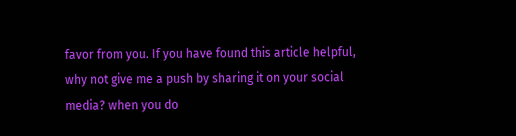favor from you. If you have found this article helpful, why not give me a push by sharing it on your social media? when you do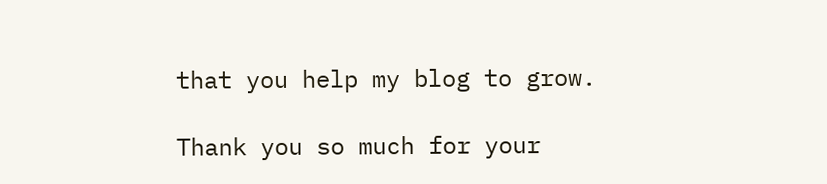that you help my blog to grow.

Thank you so much for your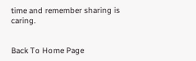time and remember sharing is caring.


Back To Home Page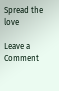Spread the love

Leave a Comment